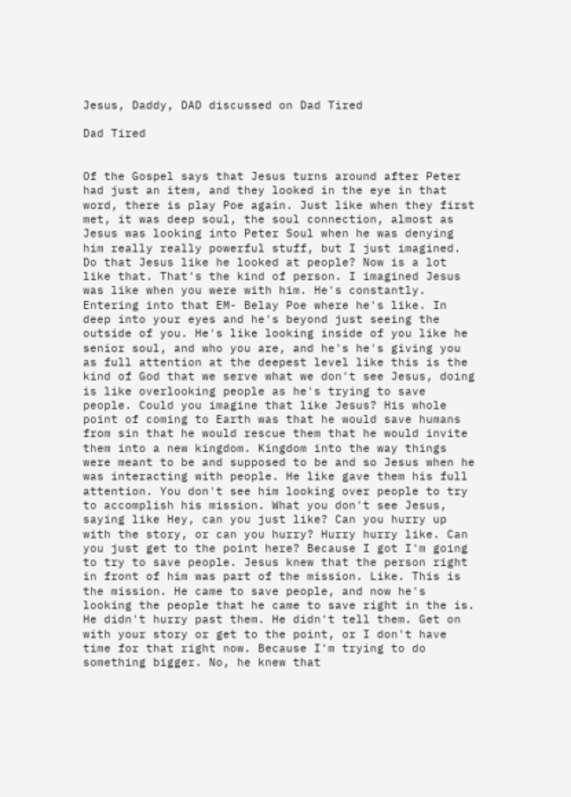Jesus, Daddy, DAD discussed on Dad Tired

Dad Tired


Of the Gospel says that Jesus turns around after Peter had just an item, and they looked in the eye in that word, there is play Poe again. Just like when they first met, it was deep soul, the soul connection, almost as Jesus was looking into Peter Soul when he was denying him really really powerful stuff, but I just imagined. Do that Jesus like he looked at people? Now is a lot like that. That's the kind of person. I imagined Jesus was like when you were with him. He's constantly. Entering into that EM- Belay Poe where he's like. In deep into your eyes and he's beyond just seeing the outside of you. He's like looking inside of you like he senior soul, and who you are, and he's he's giving you as full attention at the deepest level like this is the kind of God that we serve what we don't see Jesus, doing is like overlooking people as he's trying to save people. Could you imagine that like Jesus? His whole point of coming to Earth was that he would save humans from sin that he would rescue them that he would invite them into a new kingdom. Kingdom into the way things were meant to be and supposed to be and so Jesus when he was interacting with people. He like gave them his full attention. You don't see him looking over people to try to accomplish his mission. What you don't see Jesus, saying like Hey, can you just like? Can you hurry up with the story, or can you hurry? Hurry hurry like. Can you just get to the point here? Because I got I'm going to try to save people. Jesus knew that the person right in front of him was part of the mission. Like. This is the mission. He came to save people, and now he's looking the people that he came to save right in the is. He didn't hurry past them. He didn't tell them. Get on with your story or get to the point, or I don't have time for that right now. Because I'm trying to do something bigger. No, he knew that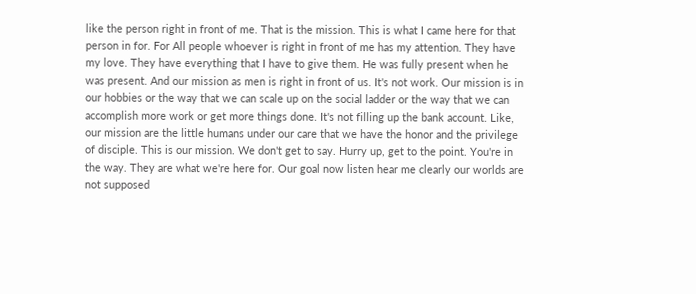like the person right in front of me. That is the mission. This is what I came here for that person in for. For All people whoever is right in front of me has my attention. They have my love. They have everything that I have to give them. He was fully present when he was present. And our mission as men is right in front of us. It's not work. Our mission is in our hobbies or the way that we can scale up on the social ladder or the way that we can accomplish more work or get more things done. It's not filling up the bank account. Like, our mission are the little humans under our care that we have the honor and the privilege of disciple. This is our mission. We don't get to say. Hurry up, get to the point. You're in the way. They are what we're here for. Our goal now listen hear me clearly our worlds are not supposed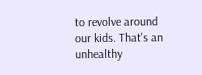to revolve around our kids. That's an unhealthy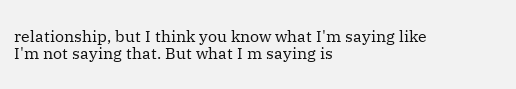relationship, but I think you know what I'm saying like I'm not saying that. But what I m saying is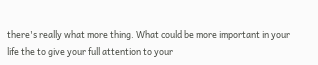there's really what more thing. What could be more important in your life the to give your full attention to your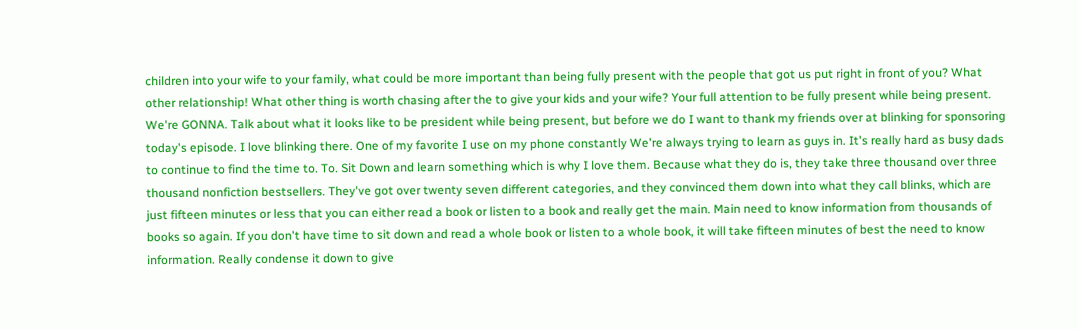children into your wife to your family, what could be more important than being fully present with the people that got us put right in front of you? What other relationship! What other thing is worth chasing after the to give your kids and your wife? Your full attention to be fully present while being present. We're GONNA. Talk about what it looks like to be president while being present, but before we do I want to thank my friends over at blinking for sponsoring today's episode. I love blinking there. One of my favorite I use on my phone constantly We're always trying to learn as guys in. It's really hard as busy dads to continue to find the time to. To. Sit Down and learn something which is why I love them. Because what they do is, they take three thousand over three thousand nonfiction bestsellers. They've got over twenty seven different categories, and they convinced them down into what they call blinks, which are just fifteen minutes or less that you can either read a book or listen to a book and really get the main. Main need to know information from thousands of books so again. If you don't have time to sit down and read a whole book or listen to a whole book, it will take fifteen minutes of best the need to know information. Really condense it down to give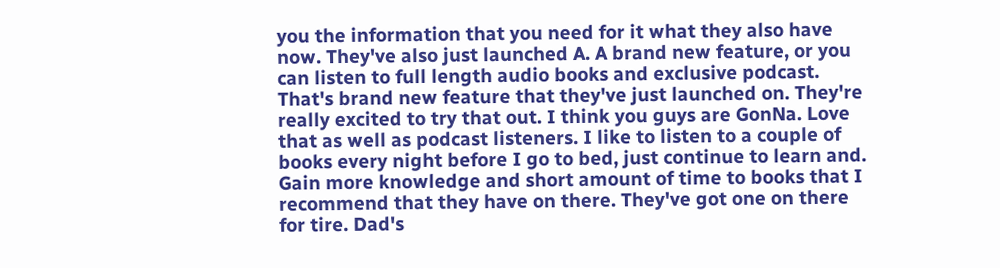you the information that you need for it what they also have now. They've also just launched A. A brand new feature, or you can listen to full length audio books and exclusive podcast. That's brand new feature that they've just launched on. They're really excited to try that out. I think you guys are GonNa. Love that as well as podcast listeners. I like to listen to a couple of books every night before I go to bed, just continue to learn and. Gain more knowledge and short amount of time to books that I recommend that they have on there. They've got one on there for tire. Dad's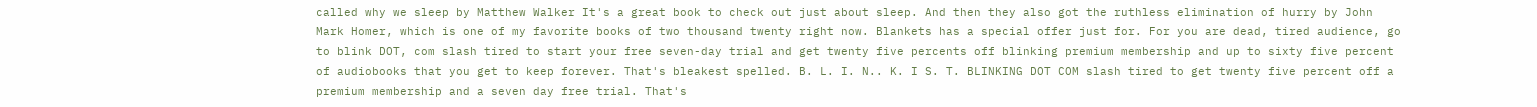called why we sleep by Matthew Walker It's a great book to check out just about sleep. And then they also got the ruthless elimination of hurry by John Mark Homer, which is one of my favorite books of two thousand twenty right now. Blankets has a special offer just for. For you are dead, tired audience, go to blink DOT, com slash tired to start your free seven-day trial and get twenty five percents off blinking premium membership and up to sixty five percent of audiobooks that you get to keep forever. That's bleakest spelled. B. L. I. N.. K. I S. T. BLINKING DOT COM slash tired to get twenty five percent off a premium membership and a seven day free trial. That's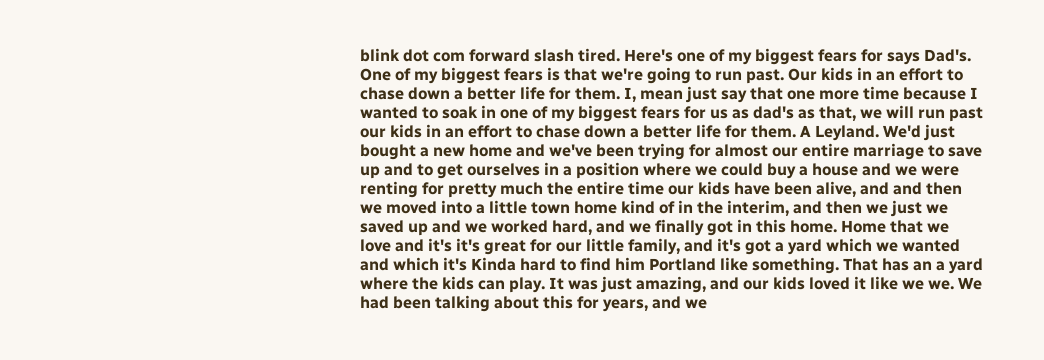blink dot com forward slash tired. Here's one of my biggest fears for says Dad's. One of my biggest fears is that we're going to run past. Our kids in an effort to chase down a better life for them. I, mean just say that one more time because I wanted to soak in one of my biggest fears for us as dad's as that, we will run past our kids in an effort to chase down a better life for them. A Leyland. We'd just bought a new home and we've been trying for almost our entire marriage to save up and to get ourselves in a position where we could buy a house and we were renting for pretty much the entire time our kids have been alive, and and then we moved into a little town home kind of in the interim, and then we just we saved up and we worked hard, and we finally got in this home. Home that we love and it's it's great for our little family, and it's got a yard which we wanted and which it's Kinda hard to find him Portland like something. That has an a yard where the kids can play. It was just amazing, and our kids loved it like we we. We had been talking about this for years, and we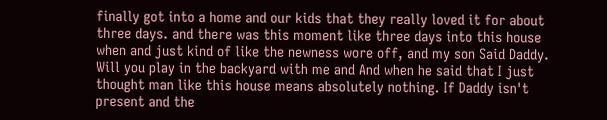finally got into a home and our kids that they really loved it for about three days. and there was this moment like three days into this house when and just kind of like the newness wore off, and my son Said Daddy. Will you play in the backyard with me and And when he said that I just thought man like this house means absolutely nothing. If Daddy isn't present and the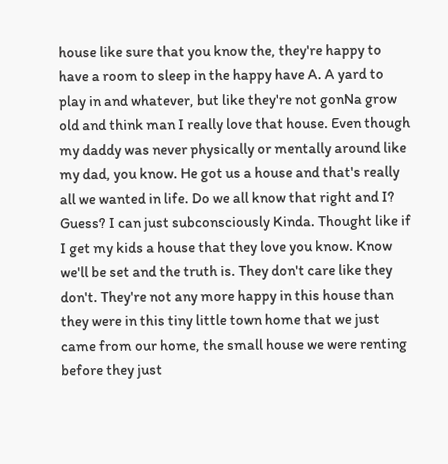house like sure that you know the, they're happy to have a room to sleep in the happy have A. A yard to play in and whatever, but like they're not gonNa grow old and think man I really love that house. Even though my daddy was never physically or mentally around like my dad, you know. He got us a house and that's really all we wanted in life. Do we all know that right and I? Guess? I can just subconsciously Kinda. Thought like if I get my kids a house that they love you know. Know we'll be set and the truth is. They don't care like they don't. They're not any more happy in this house than they were in this tiny little town home that we just came from our home, the small house we were renting before they just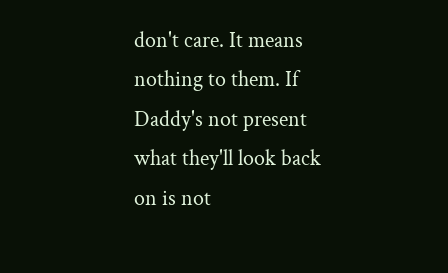don't care. It means nothing to them. If Daddy's not present what they'll look back on is not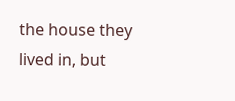the house they lived in, but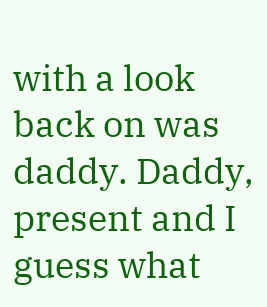with a look back on was daddy. Daddy, present and I guess what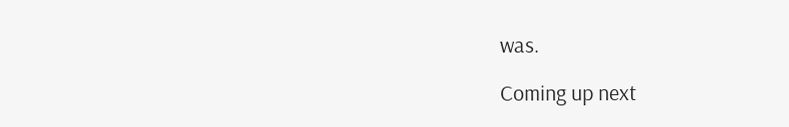was.

Coming up next